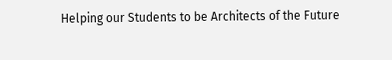Helping our Students to be Architects of the Future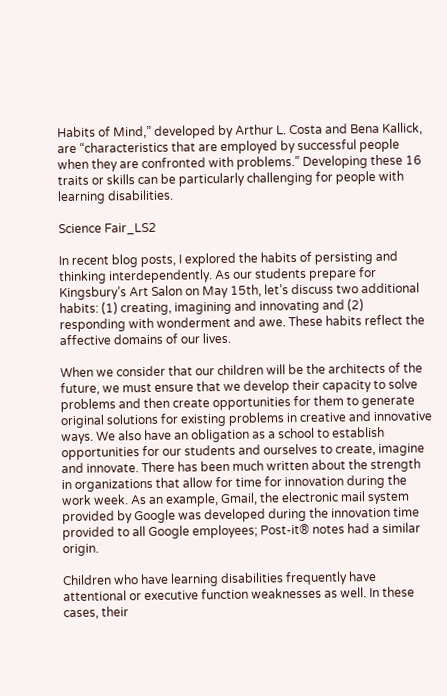Habits of Mind,” developed by Arthur L. Costa and Bena Kallick, are “characteristics that are employed by successful people when they are confronted with problems.” Developing these 16 traits or skills can be particularly challenging for people with learning disabilities.

Science Fair_LS2

In recent blog posts, I explored the habits of persisting and thinking interdependently. As our students prepare for Kingsbury’s Art Salon on May 15th, let’s discuss two additional habits: (1) creating, imagining and innovating and (2) responding with wonderment and awe. These habits reflect the affective domains of our lives.

When we consider that our children will be the architects of the future, we must ensure that we develop their capacity to solve problems and then create opportunities for them to generate original solutions for existing problems in creative and innovative ways. We also have an obligation as a school to establish opportunities for our students and ourselves to create, imagine and innovate. There has been much written about the strength in organizations that allow for time for innovation during the work week. As an example, Gmail, the electronic mail system provided by Google was developed during the innovation time provided to all Google employees; Post-it® notes had a similar origin.

Children who have learning disabilities frequently have attentional or executive function weaknesses as well. In these cases, their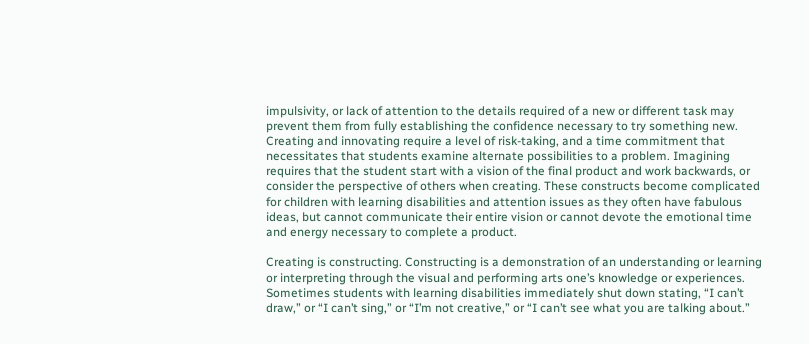impulsivity, or lack of attention to the details required of a new or different task may prevent them from fully establishing the confidence necessary to try something new. Creating and innovating require a level of risk-taking, and a time commitment that necessitates that students examine alternate possibilities to a problem. Imagining requires that the student start with a vision of the final product and work backwards, or consider the perspective of others when creating. These constructs become complicated for children with learning disabilities and attention issues as they often have fabulous ideas, but cannot communicate their entire vision or cannot devote the emotional time and energy necessary to complete a product.

Creating is constructing. Constructing is a demonstration of an understanding or learning or interpreting through the visual and performing arts one’s knowledge or experiences. Sometimes students with learning disabilities immediately shut down stating, “I can’t draw,” or “I can’t sing,” or “I’m not creative,” or “I can’t see what you are talking about.”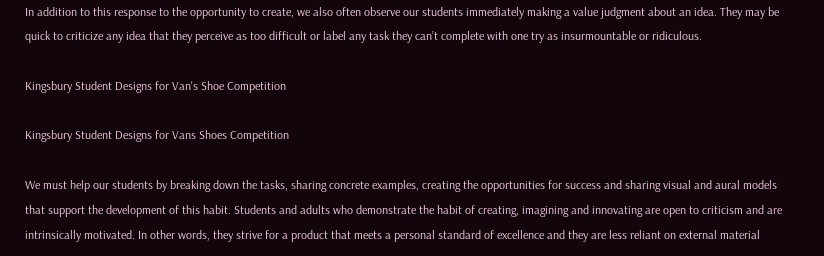In addition to this response to the opportunity to create, we also often observe our students immediately making a value judgment about an idea. They may be quick to criticize any idea that they perceive as too difficult or label any task they can’t complete with one try as insurmountable or ridiculous.

Kingsbury Student Designs for Van's Shoe Competition

Kingsbury Student Designs for Vans Shoes Competition

We must help our students by breaking down the tasks, sharing concrete examples, creating the opportunities for success and sharing visual and aural models that support the development of this habit. Students and adults who demonstrate the habit of creating, imagining and innovating are open to criticism and are intrinsically motivated. In other words, they strive for a product that meets a personal standard of excellence and they are less reliant on external material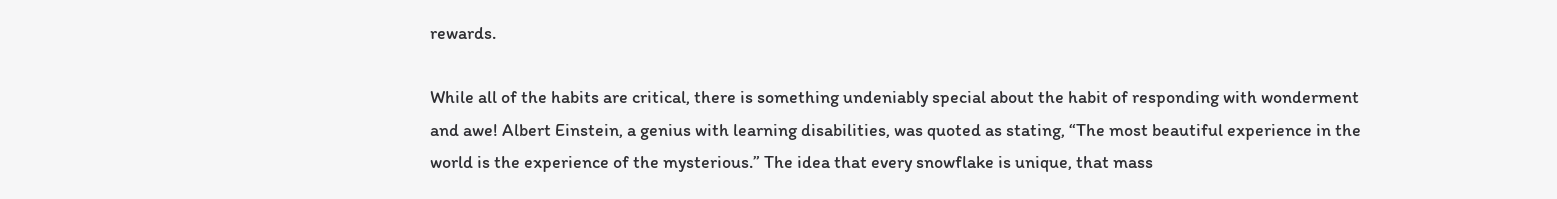rewards.

While all of the habits are critical, there is something undeniably special about the habit of responding with wonderment and awe! Albert Einstein, a genius with learning disabilities, was quoted as stating, “The most beautiful experience in the world is the experience of the mysterious.” The idea that every snowflake is unique, that mass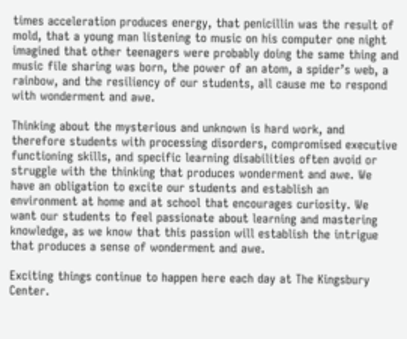times acceleration produces energy, that penicillin was the result of mold, that a young man listening to music on his computer one night imagined that other teenagers were probably doing the same thing and music file sharing was born, the power of an atom, a spider’s web, a rainbow, and the resiliency of our students, all cause me to respond with wonderment and awe.

Thinking about the mysterious and unknown is hard work, and therefore students with processing disorders, compromised executive functioning skills, and specific learning disabilities often avoid or struggle with the thinking that produces wonderment and awe. We have an obligation to excite our students and establish an environment at home and at school that encourages curiosity. We want our students to feel passionate about learning and mastering knowledge, as we know that this passion will establish the intrigue that produces a sense of wonderment and awe.

Exciting things continue to happen here each day at The Kingsbury Center.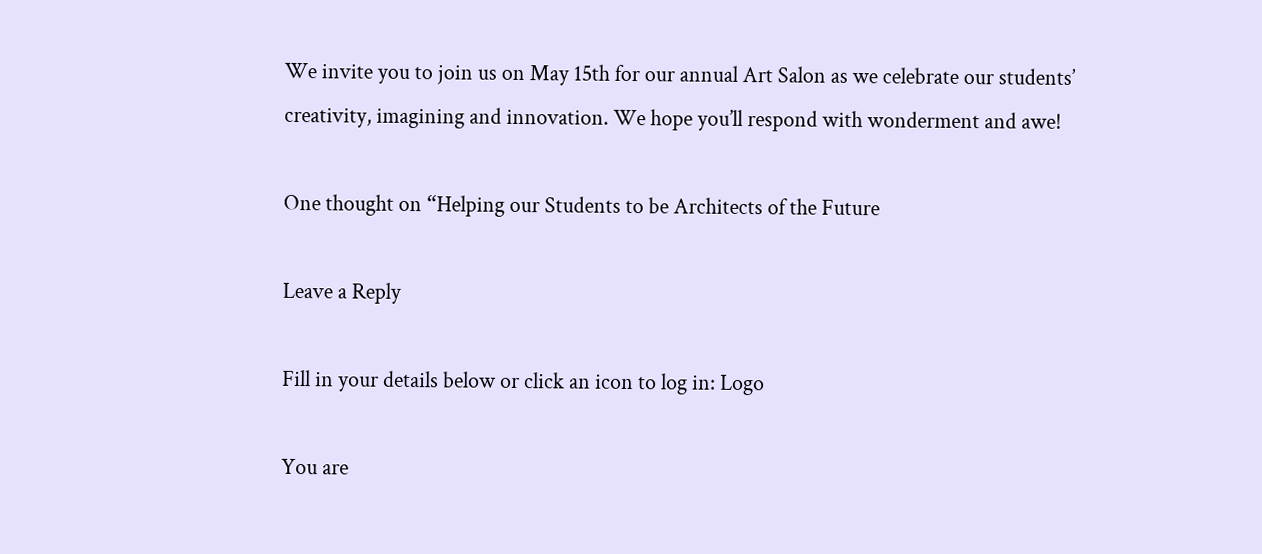We invite you to join us on May 15th for our annual Art Salon as we celebrate our students’ creativity, imagining and innovation. We hope you’ll respond with wonderment and awe!

One thought on “Helping our Students to be Architects of the Future

Leave a Reply

Fill in your details below or click an icon to log in: Logo

You are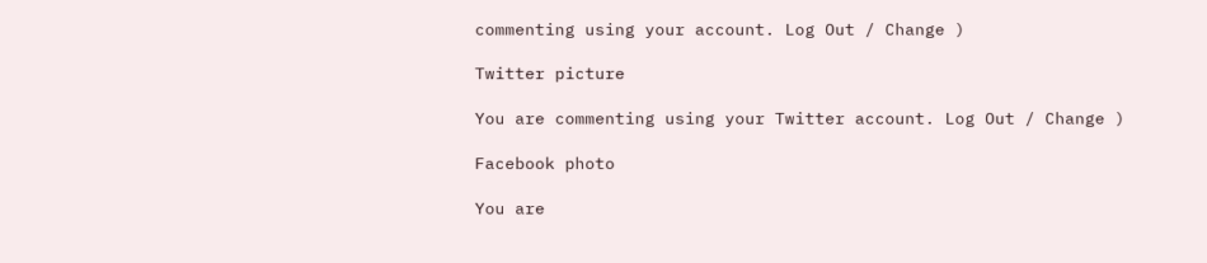commenting using your account. Log Out / Change )

Twitter picture

You are commenting using your Twitter account. Log Out / Change )

Facebook photo

You are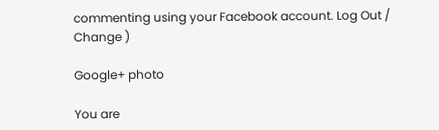commenting using your Facebook account. Log Out / Change )

Google+ photo

You are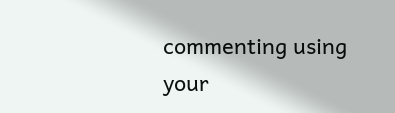commenting using your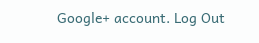Google+ account. Log Out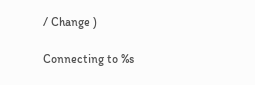/ Change )

Connecting to %s